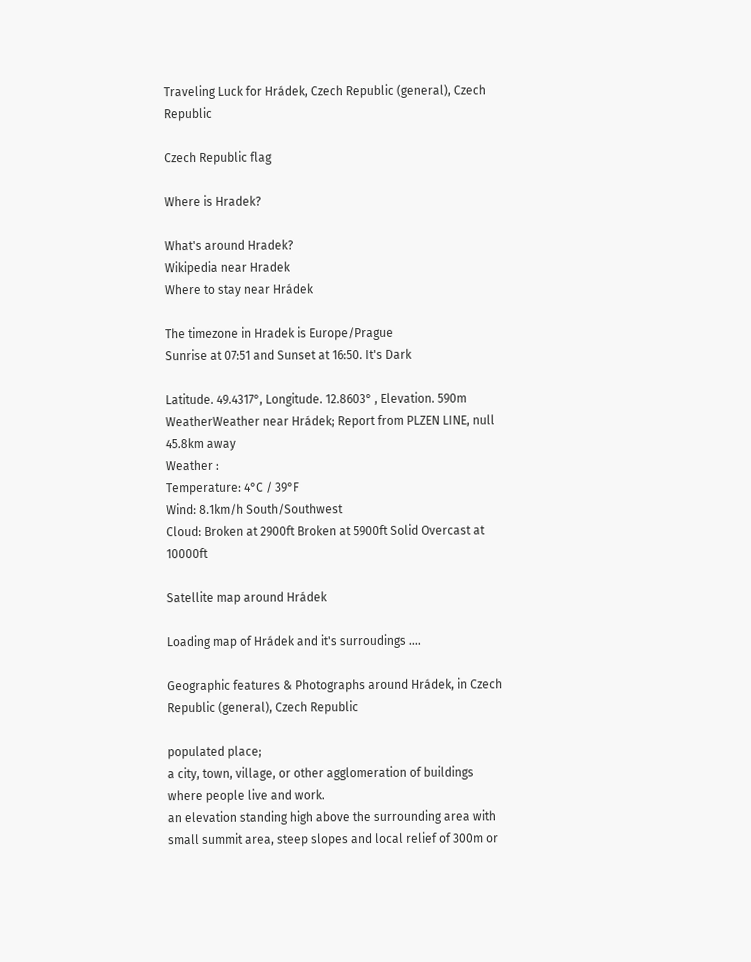Traveling Luck for Hrádek, Czech Republic (general), Czech Republic

Czech Republic flag

Where is Hradek?

What's around Hradek?
Wikipedia near Hradek
Where to stay near Hrádek

The timezone in Hradek is Europe/Prague
Sunrise at 07:51 and Sunset at 16:50. It's Dark

Latitude. 49.4317°, Longitude. 12.8603° , Elevation. 590m
WeatherWeather near Hrádek; Report from PLZEN LINE, null 45.8km away
Weather :
Temperature: 4°C / 39°F
Wind: 8.1km/h South/Southwest
Cloud: Broken at 2900ft Broken at 5900ft Solid Overcast at 10000ft

Satellite map around Hrádek

Loading map of Hrádek and it's surroudings ....

Geographic features & Photographs around Hrádek, in Czech Republic (general), Czech Republic

populated place;
a city, town, village, or other agglomeration of buildings where people live and work.
an elevation standing high above the surrounding area with small summit area, steep slopes and local relief of 300m or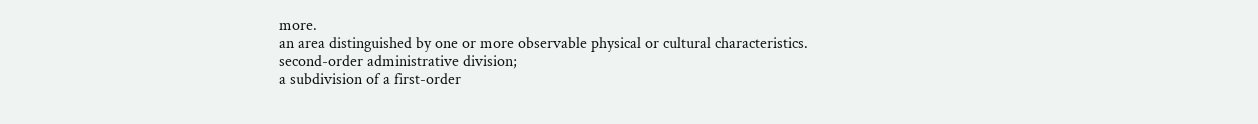more.
an area distinguished by one or more observable physical or cultural characteristics.
second-order administrative division;
a subdivision of a first-order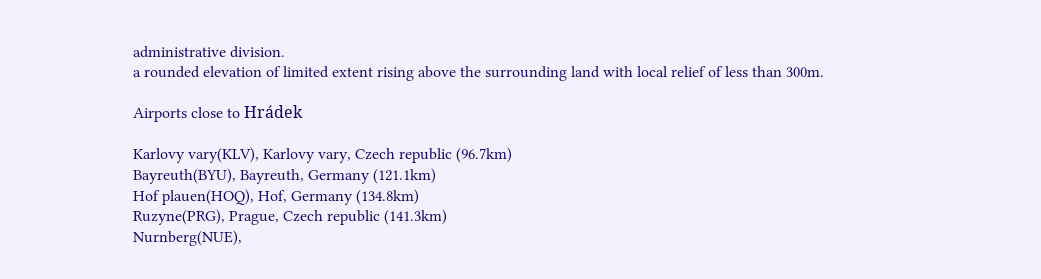administrative division.
a rounded elevation of limited extent rising above the surrounding land with local relief of less than 300m.

Airports close to Hrádek

Karlovy vary(KLV), Karlovy vary, Czech republic (96.7km)
Bayreuth(BYU), Bayreuth, Germany (121.1km)
Hof plauen(HOQ), Hof, Germany (134.8km)
Ruzyne(PRG), Prague, Czech republic (141.3km)
Nurnberg(NUE),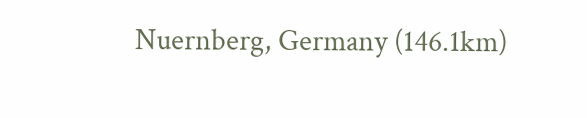Nuernberg, Germany (146.1km)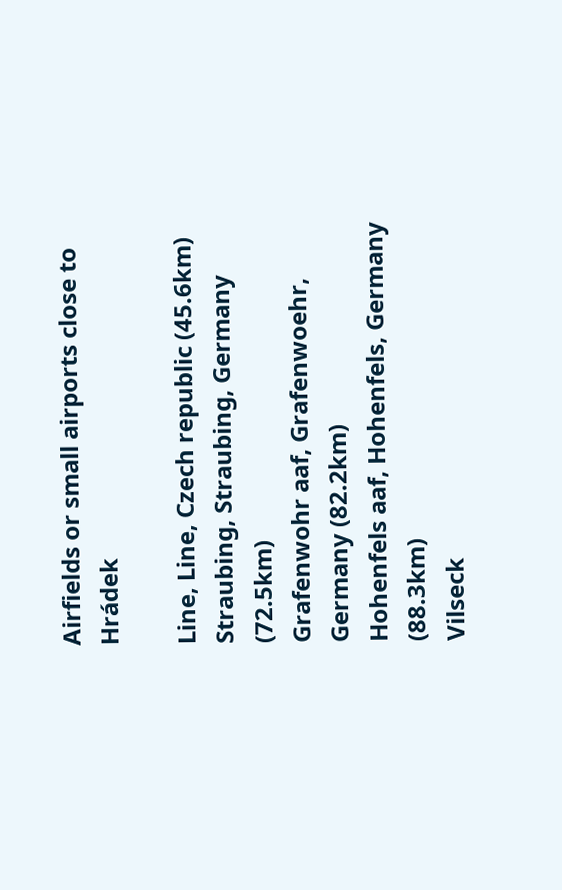Airfields or small airports close to Hrádek

Line, Line, Czech republic (45.6km)
Straubing, Straubing, Germany (72.5km)
Grafenwohr aaf, Grafenwoehr, Germany (82.2km)
Hohenfels aaf, Hohenfels, Germany (88.3km)
Vilseck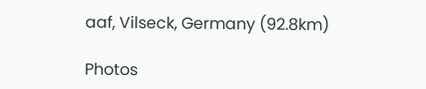aaf, Vilseck, Germany (92.8km)

Photos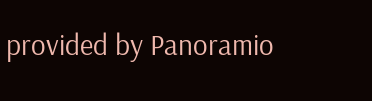provided by Panoramio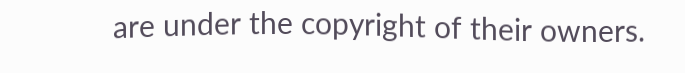are under the copyright of their owners.